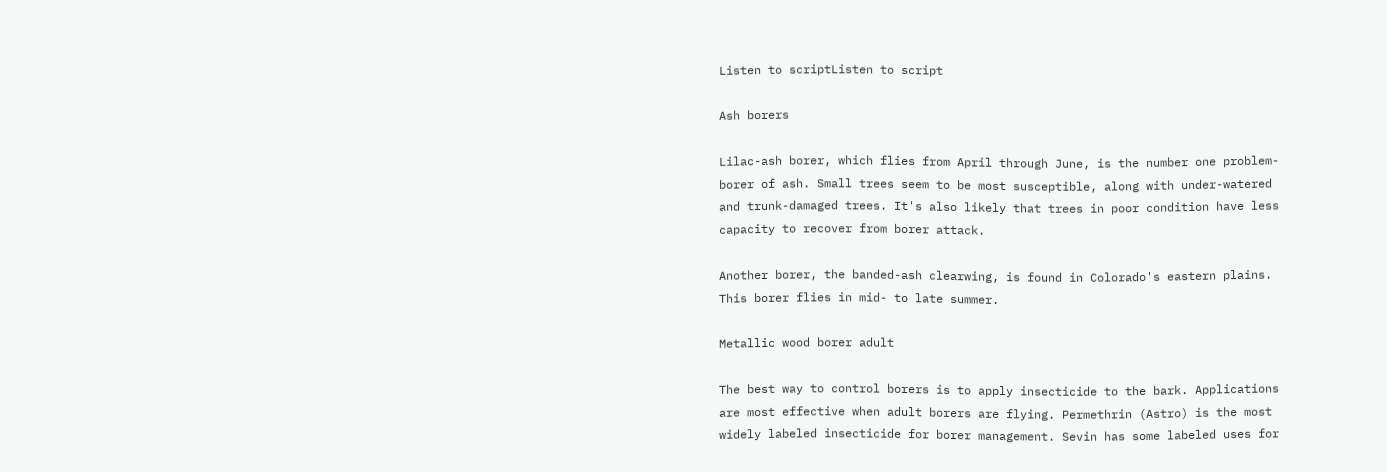Listen to scriptListen to script

Ash borers

Lilac-ash borer, which flies from April through June, is the number one problem-borer of ash. Small trees seem to be most susceptible, along with under-watered and trunk-damaged trees. It's also likely that trees in poor condition have less capacity to recover from borer attack.

Another borer, the banded-ash clearwing, is found in Colorado's eastern plains. This borer flies in mid- to late summer.

Metallic wood borer adult

The best way to control borers is to apply insecticide to the bark. Applications are most effective when adult borers are flying. Permethrin (Astro) is the most widely labeled insecticide for borer management. Sevin has some labeled uses for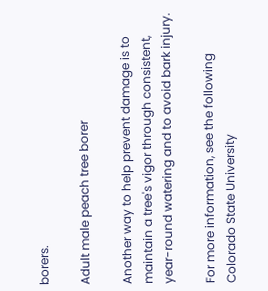borers.

Adult male peach tree borer

Another way to help prevent damage is to maintain a tree's vigor through consistent, year-round watering and to avoid bark injury.

For more information, see the following Colorado State University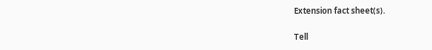Extension fact sheet(s).

Tell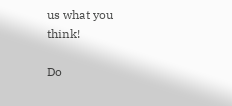us what you think!

Do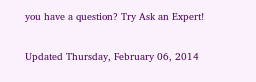you have a question? Try Ask an Expert!

Updated Thursday, February 06, 2014